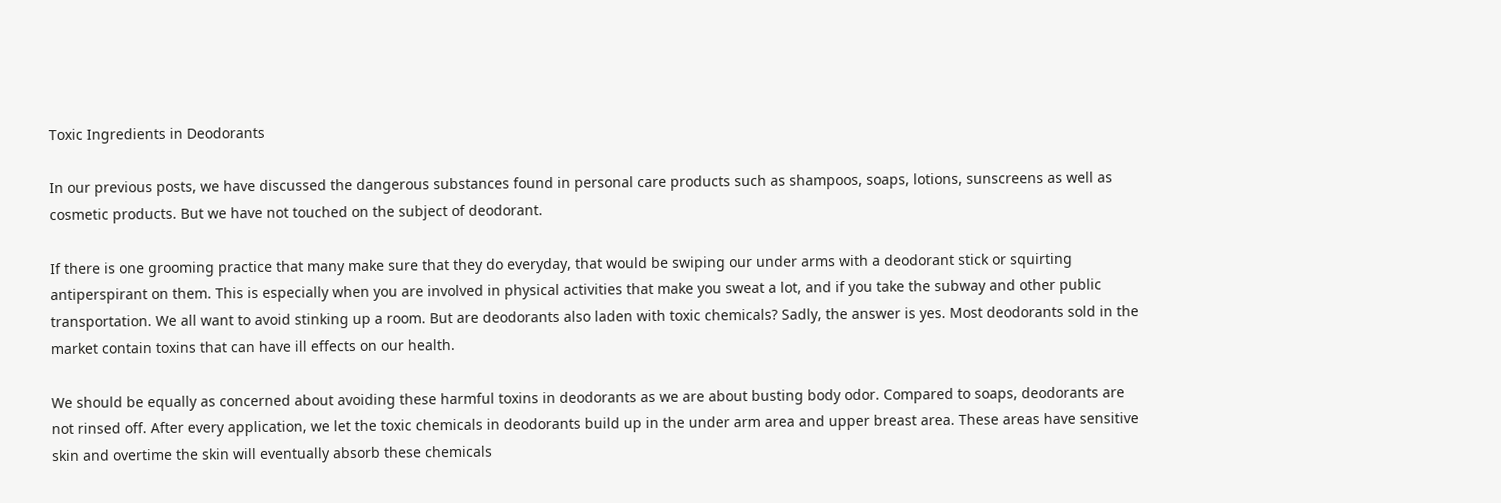Toxic Ingredients in Deodorants

In our previous posts, we have discussed the dangerous substances found in personal care products such as shampoos, soaps, lotions, sunscreens as well as cosmetic products. But we have not touched on the subject of deodorant.

If there is one grooming practice that many make sure that they do everyday, that would be swiping our under arms with a deodorant stick or squirting antiperspirant on them. This is especially when you are involved in physical activities that make you sweat a lot, and if you take the subway and other public transportation. We all want to avoid stinking up a room. But are deodorants also laden with toxic chemicals? Sadly, the answer is yes. Most deodorants sold in the market contain toxins that can have ill effects on our health.

We should be equally as concerned about avoiding these harmful toxins in deodorants as we are about busting body odor. Compared to soaps, deodorants are not rinsed off. After every application, we let the toxic chemicals in deodorants build up in the under arm area and upper breast area. These areas have sensitive skin and overtime the skin will eventually absorb these chemicals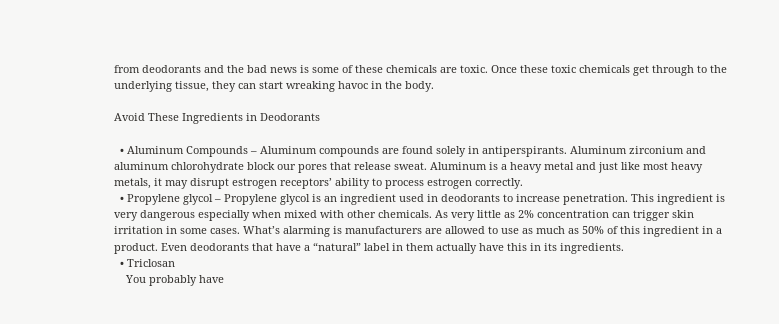from deodorants and the bad news is some of these chemicals are toxic. Once these toxic chemicals get through to the underlying tissue, they can start wreaking havoc in the body.

Avoid These Ingredients in Deodorants

  • Aluminum Compounds – Aluminum compounds are found solely in antiperspirants. Aluminum zirconium and aluminum chlorohydrate block our pores that release sweat. Aluminum is a heavy metal and just like most heavy metals, it may disrupt estrogen receptors’ ability to process estrogen correctly.
  • Propylene glycol – Propylene glycol is an ingredient used in deodorants to increase penetration. This ingredient is very dangerous especially when mixed with other chemicals. As very little as 2% concentration can trigger skin irritation in some cases. What’s alarming is manufacturers are allowed to use as much as 50% of this ingredient in a product. Even deodorants that have a “natural” label in them actually have this in its ingredients.
  • Triclosan
    You probably have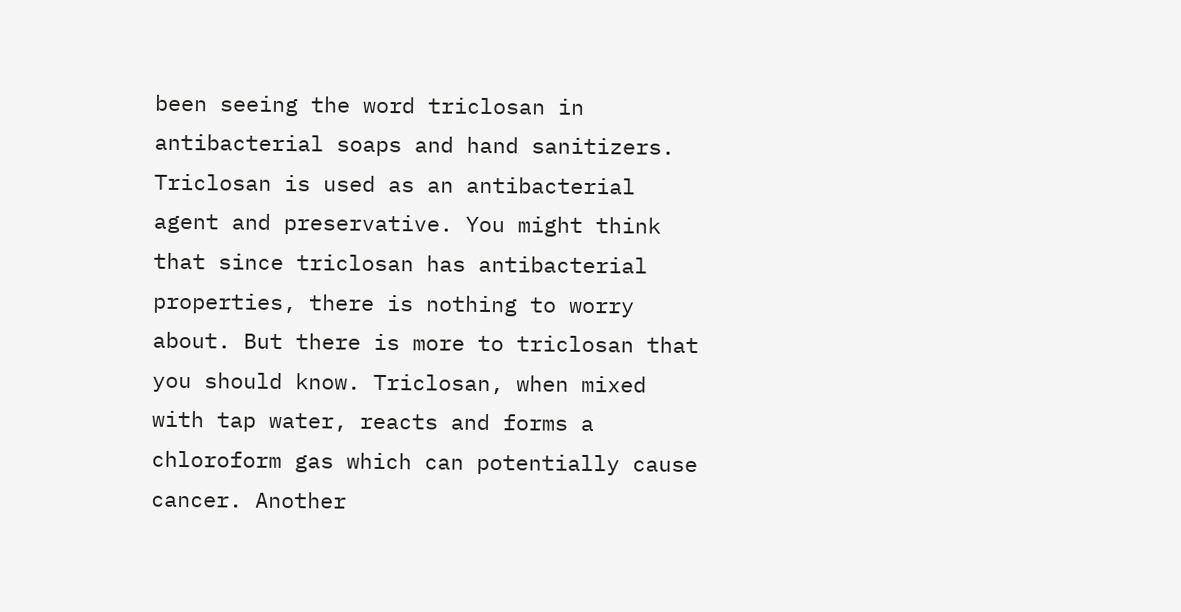been seeing the word triclosan in antibacterial soaps and hand sanitizers. Triclosan is used as an antibacterial agent and preservative. You might think that since triclosan has antibacterial properties, there is nothing to worry about. But there is more to triclosan that you should know. Triclosan, when mixed with tap water, reacts and forms a chloroform gas which can potentially cause cancer. Another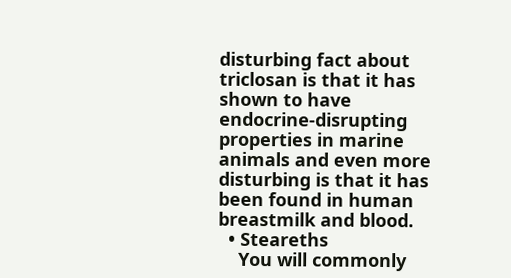disturbing fact about triclosan is that it has shown to have endocrine-disrupting properties in marine animals and even more disturbing is that it has been found in human breastmilk and blood.
  • Steareths
    You will commonly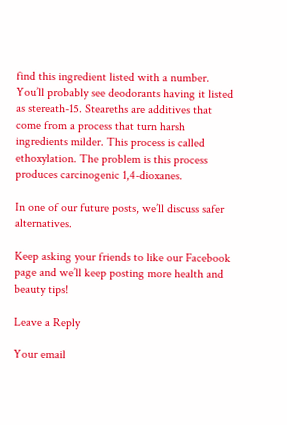find this ingredient listed with a number. You’ll probably see deodorants having it listed as stereath-15. Steareths are additives that come from a process that turn harsh ingredients milder. This process is called ethoxylation. The problem is this process produces carcinogenic 1,4-dioxanes.

In one of our future posts, we’ll discuss safer alternatives.

Keep asking your friends to like our Facebook page and we’ll keep posting more health and beauty tips!

Leave a Reply

Your email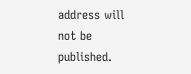address will not be published.